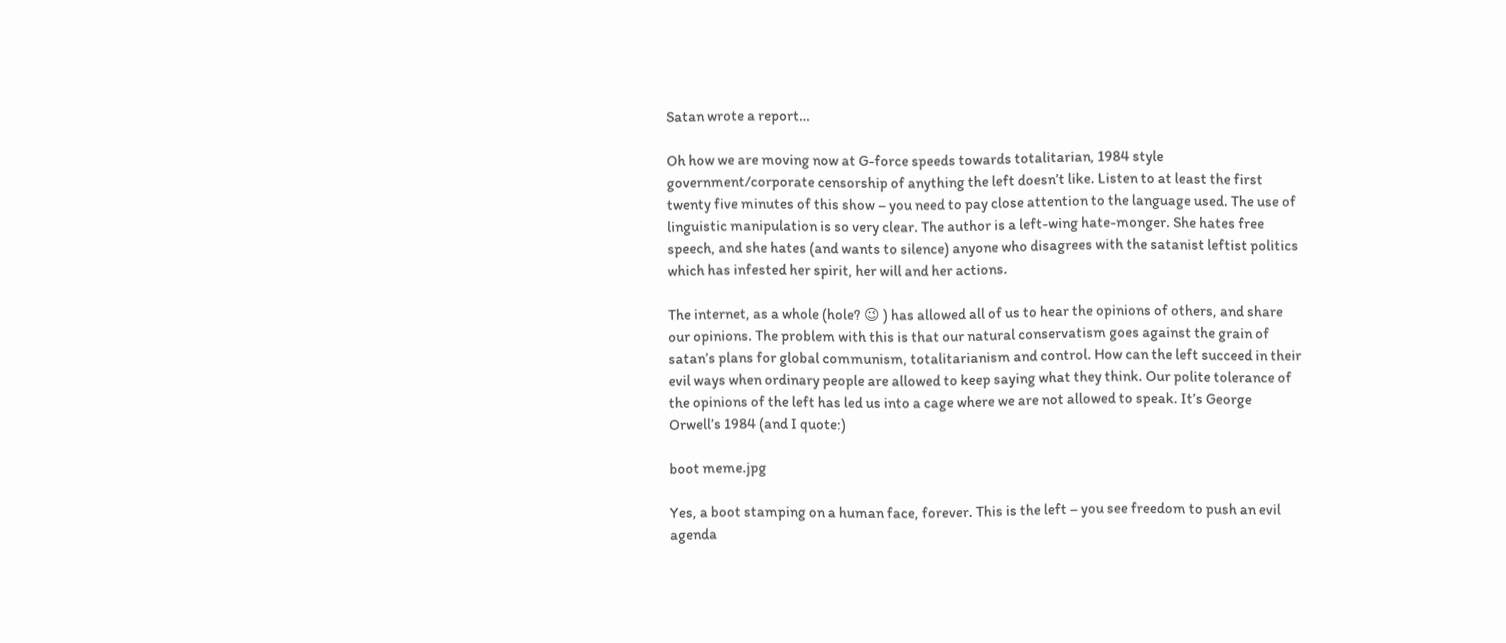Satan wrote a report…

Oh how we are moving now at G-force speeds towards totalitarian, 1984 style government/corporate censorship of anything the left doesn’t like. Listen to at least the first twenty five minutes of this show – you need to pay close attention to the language used. The use of linguistic manipulation is so very clear. The author is a left-wing hate-monger. She hates free speech, and she hates (and wants to silence) anyone who disagrees with the satanist leftist politics which has infested her spirit, her will and her actions.

The internet, as a whole (hole? 😉 ) has allowed all of us to hear the opinions of others, and share our opinions. The problem with this is that our natural conservatism goes against the grain of satan’s plans for global communism, totalitarianism and control. How can the left succeed in their evil ways when ordinary people are allowed to keep saying what they think. Our polite tolerance of the opinions of the left has led us into a cage where we are not allowed to speak. It’s George Orwell’s 1984 (and I quote:)

boot meme.jpg

Yes, a boot stamping on a human face, forever. This is the left – you see freedom to push an evil agenda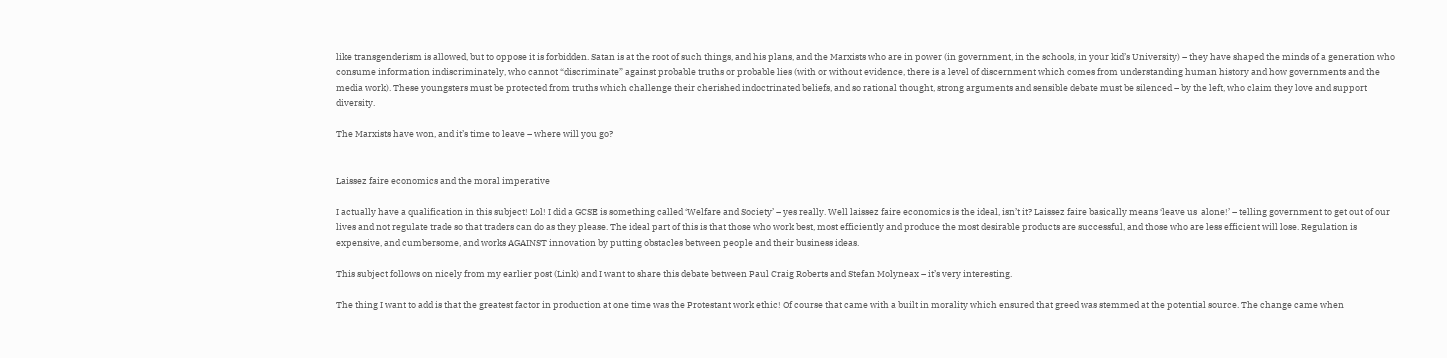like transgenderism is allowed, but to oppose it is forbidden. Satan is at the root of such things, and his plans, and the Marxists who are in power (in government, in the schools, in your kid’s University) – they have shaped the minds of a generation who consume information indiscriminately, who cannot “discriminate” against probable truths or probable lies (with or without evidence, there is a level of discernment which comes from understanding human history and how governments and the media work). These youngsters must be protected from truths which challenge their cherished indoctrinated beliefs, and so rational thought, strong arguments and sensible debate must be silenced – by the left, who claim they love and support diversity.

The Marxists have won, and it’s time to leave – where will you go?


Laissez faire economics and the moral imperative

I actually have a qualification in this subject! Lol! I did a GCSE is something called ‘Welfare and Society’ – yes really. Well laissez faire economics is the ideal, isn’t it? Laissez faire basically means ‘leave us  alone!’ – telling government to get out of our lives and not regulate trade so that traders can do as they please. The ideal part of this is that those who work best, most efficiently and produce the most desirable products are successful, and those who are less efficient will lose. Regulation is expensive, and cumbersome, and works AGAINST innovation by putting obstacles between people and their business ideas.

This subject follows on nicely from my earlier post (Link) and I want to share this debate between Paul Craig Roberts and Stefan Molyneax – it’s very interesting.

The thing I want to add is that the greatest factor in production at one time was the Protestant work ethic! Of course that came with a built in morality which ensured that greed was stemmed at the potential source. The change came when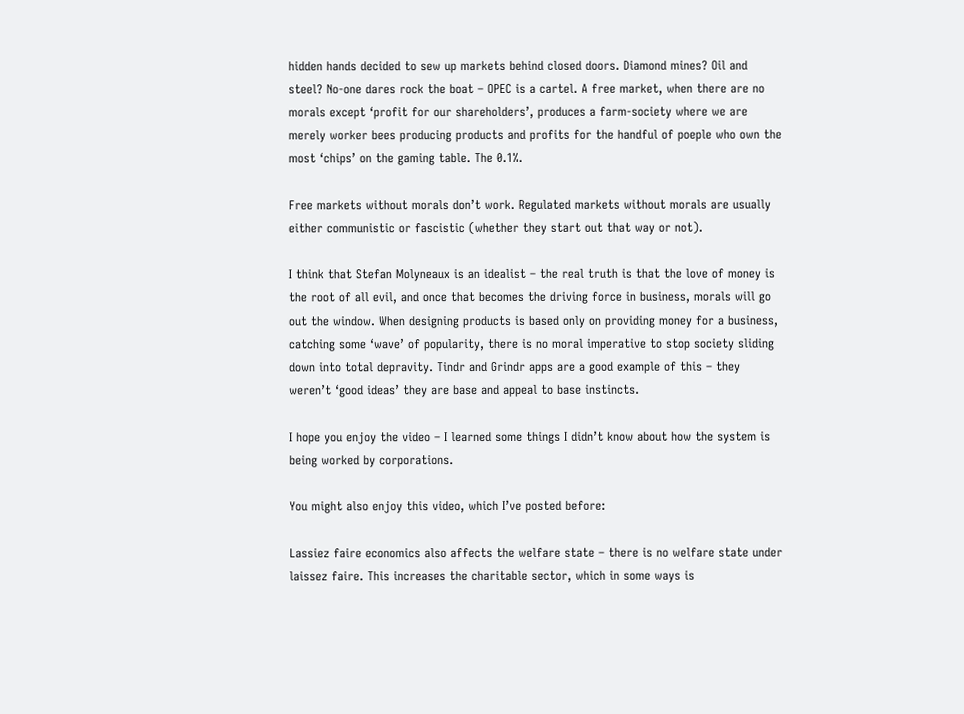hidden hands decided to sew up markets behind closed doors. Diamond mines? Oil and steel? No-one dares rock the boat – OPEC is a cartel. A free market, when there are no morals except ‘profit for our shareholders’, produces a farm-society where we are merely worker bees producing products and profits for the handful of poeple who own the most ‘chips’ on the gaming table. The 0.1%.

Free markets without morals don’t work. Regulated markets without morals are usually either communistic or fascistic (whether they start out that way or not).

I think that Stefan Molyneaux is an idealist – the real truth is that the love of money is the root of all evil, and once that becomes the driving force in business, morals will go out the window. When designing products is based only on providing money for a business, catching some ‘wave’ of popularity, there is no moral imperative to stop society sliding down into total depravity. Tindr and Grindr apps are a good example of this – they weren’t ‘good ideas’ they are base and appeal to base instincts.

I hope you enjoy the video – I learned some things I didn’t know about how the system is being worked by corporations.

You might also enjoy this video, which I’ve posted before:

Lassiez faire economics also affects the welfare state – there is no welfare state under laissez faire. This increases the charitable sector, which in some ways is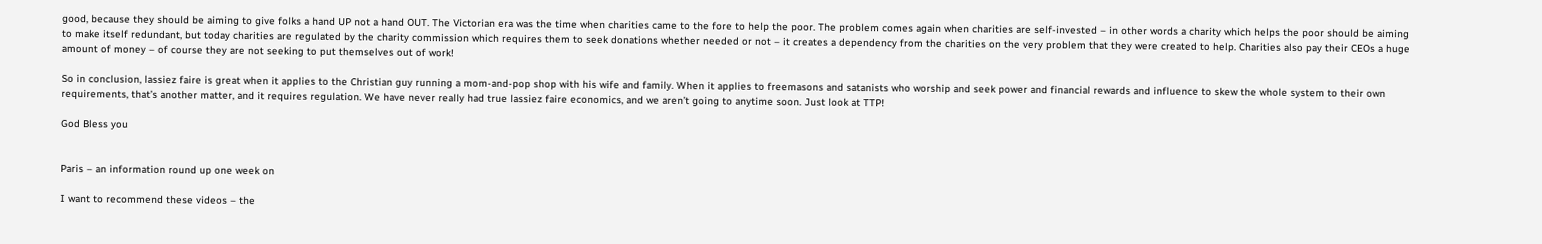good, because they should be aiming to give folks a hand UP not a hand OUT. The Victorian era was the time when charities came to the fore to help the poor. The problem comes again when charities are self-invested – in other words a charity which helps the poor should be aiming to make itself redundant, but today charities are regulated by the charity commission which requires them to seek donations whether needed or not – it creates a dependency from the charities on the very problem that they were created to help. Charities also pay their CEOs a huge amount of money – of course they are not seeking to put themselves out of work!

So in conclusion, lassiez faire is great when it applies to the Christian guy running a mom-and-pop shop with his wife and family. When it applies to freemasons and satanists who worship and seek power and financial rewards and influence to skew the whole system to their own requirements, that’s another matter, and it requires regulation. We have never really had true lassiez faire economics, and we aren’t going to anytime soon. Just look at TTP!

God Bless you


Paris – an information round up one week on

I want to recommend these videos – the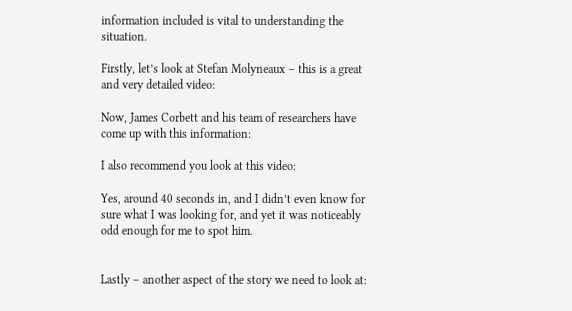information included is vital to understanding the situation.

Firstly, let’s look at Stefan Molyneaux – this is a great and very detailed video:

Now, James Corbett and his team of researchers have come up with this information:

I also recommend you look at this video:

Yes, around 40 seconds in, and I didn’t even know for sure what I was looking for, and yet it was noticeably odd enough for me to spot him.


Lastly – another aspect of the story we need to look at: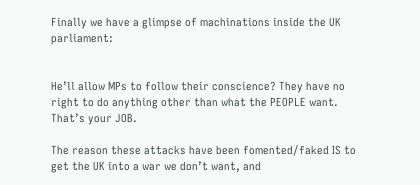Finally we have a glimpse of machinations inside the UK parliament:


He’ll allow MPs to follow their conscience? They have no right to do anything other than what the PEOPLE want. That’s your JOB.

The reason these attacks have been fomented/faked IS to get the UK into a war we don’t want, and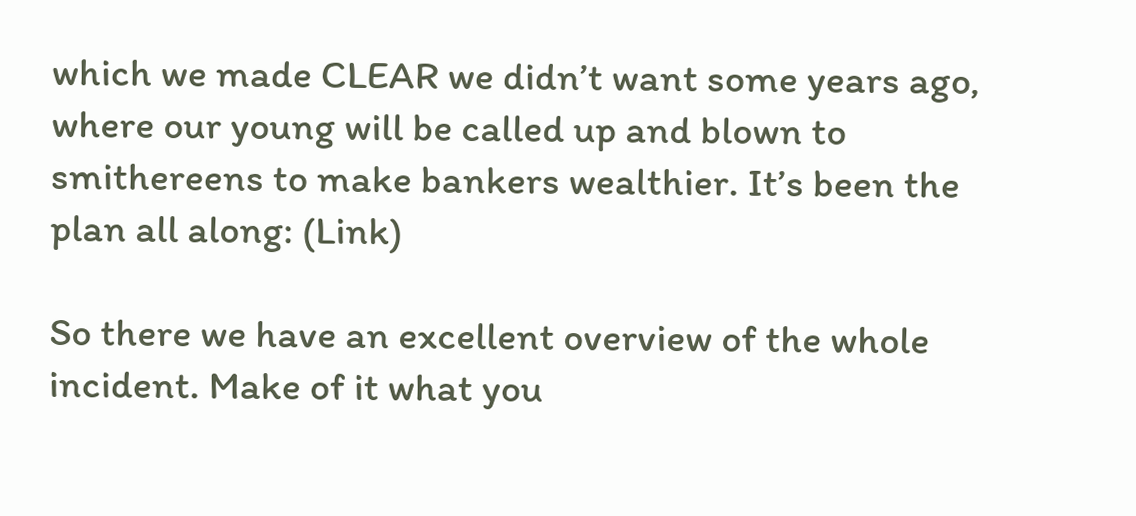which we made CLEAR we didn’t want some years ago, where our young will be called up and blown to smithereens to make bankers wealthier. It’s been the plan all along: (Link)

So there we have an excellent overview of the whole incident. Make of it what you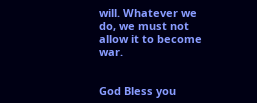will. Whatever we do, we must not allow it to become war.


God Bless you